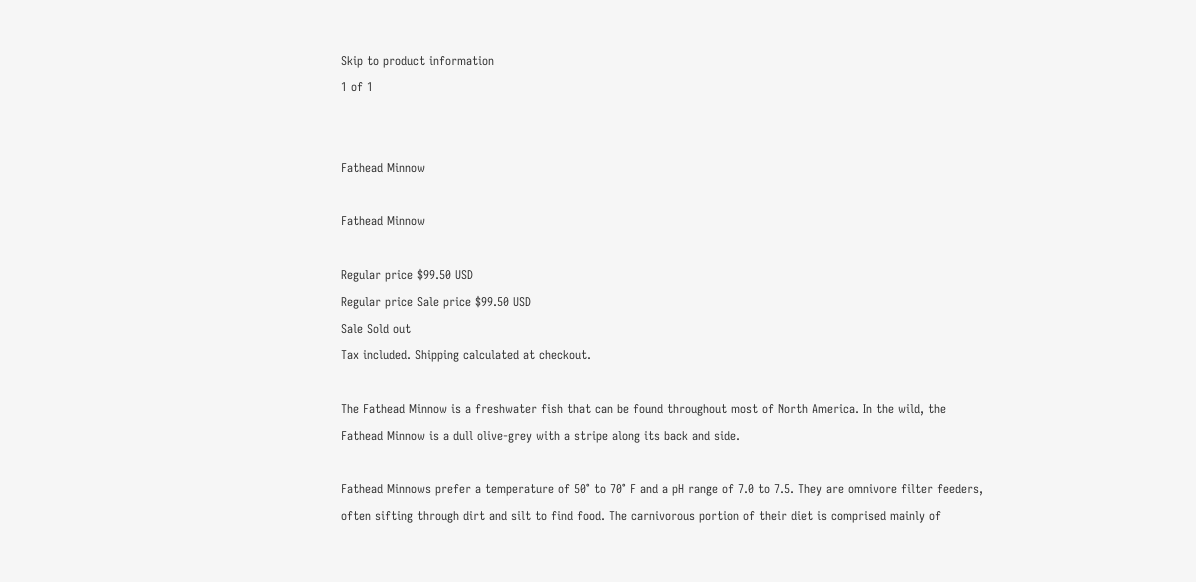Skip to product information
1 of 1


Fathead Minnow

Fathead Minnow

Regular price $99.50 USD
Regular price Sale price $99.50 USD
Sale Sold out
Tax included. Shipping calculated at checkout.

The Fathead Minnow is a freshwater fish that can be found throughout most of North America. In the wild, the Fathead Minnow is a dull olive-grey with a stripe along its back and side.

Fathead Minnows prefer a temperature of 50° to 70° F and a pH range of 7.0 to 7.5. They are omnivore filter feeders, often sifting through dirt and silt to find food. The carnivorous portion of their diet is comprised mainly of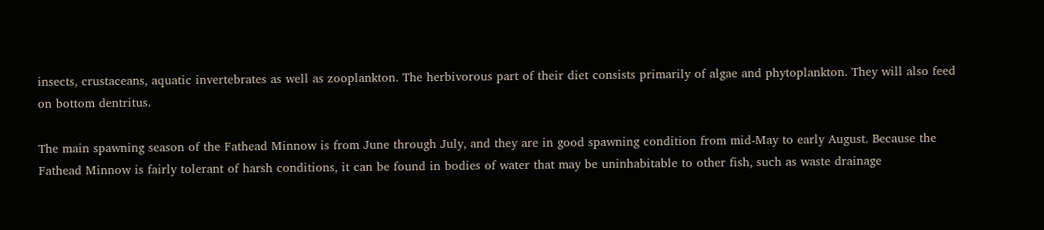insects, crustaceans, aquatic invertebrates as well as zooplankton. The herbivorous part of their diet consists primarily of algae and phytoplankton. They will also feed on bottom dentritus.

The main spawning season of the Fathead Minnow is from June through July, and they are in good spawning condition from mid-May to early August. Because the Fathead Minnow is fairly tolerant of harsh conditions, it can be found in bodies of water that may be uninhabitable to other fish, such as waste drainage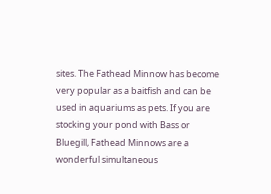sites. The Fathead Minnow has become very popular as a baitfish and can be used in aquariums as pets. If you are stocking your pond with Bass or Bluegill, Fathead Minnows are a wonderful simultaneous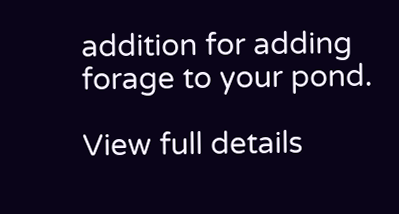addition for adding forage to your pond.

View full details